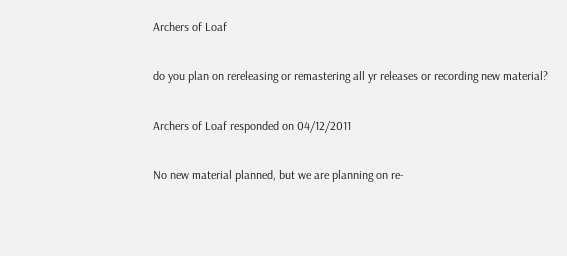Archers of Loaf

do you plan on rereleasing or remastering all yr releases or recording new material?

Archers of Loaf responded on 04/12/2011

No new material planned, but we are planning on re-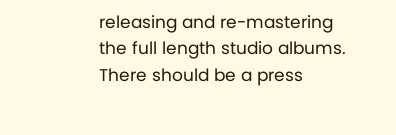releasing and re-mastering the full length studio albums. There should be a press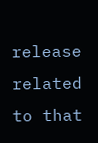release related to that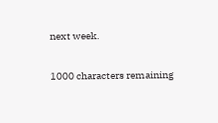next week.

1000 characters remaining